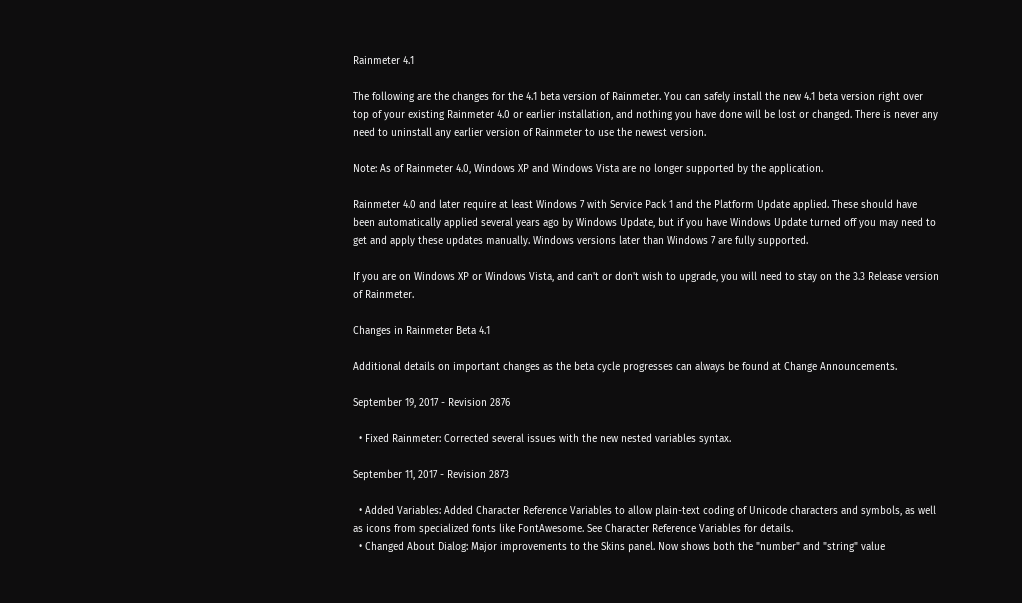Rainmeter 4.1

The following are the changes for the 4.1 beta version of Rainmeter. You can safely install the new 4.1 beta version right over top of your existing Rainmeter 4.0 or earlier installation, and nothing you have done will be lost or changed. There is never any need to uninstall any earlier version of Rainmeter to use the newest version.

Note: As of Rainmeter 4.0, Windows XP and Windows Vista are no longer supported by the application.

Rainmeter 4.0 and later require at least Windows 7 with Service Pack 1 and the Platform Update applied. These should have been automatically applied several years ago by Windows Update, but if you have Windows Update turned off you may need to get and apply these updates manually. Windows versions later than Windows 7 are fully supported.

If you are on Windows XP or Windows Vista, and can't or don't wish to upgrade, you will need to stay on the 3.3 Release version of Rainmeter.

Changes in Rainmeter Beta 4.1

Additional details on important changes as the beta cycle progresses can always be found at Change Announcements.

September 19, 2017 - Revision 2876

  • Fixed Rainmeter: Corrected several issues with the new nested variables syntax.

September 11, 2017 - Revision 2873

  • Added Variables: Added Character Reference Variables to allow plain-text coding of Unicode characters and symbols, as well as icons from specialized fonts like FontAwesome. See Character Reference Variables for details.
  • Changed About Dialog: Major improvements to the Skins panel. Now shows both the "number" and "string" value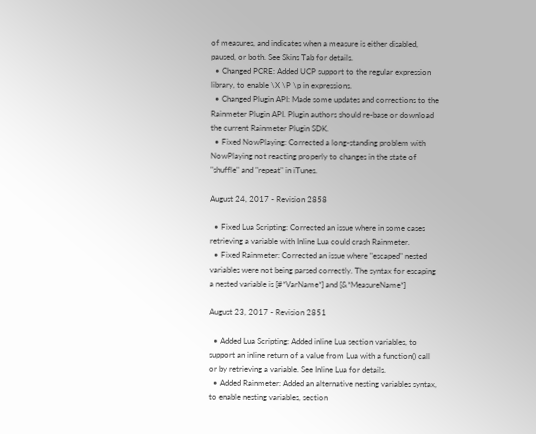of measures, and indicates when a measure is either disabled, paused, or both. See Skins Tab for details.
  • Changed PCRE: Added UCP support to the regular expression library, to enable \X \P \p in expressions.
  • Changed Plugin API: Made some updates and corrections to the Rainmeter Plugin API. Plugin authors should re-base or download the current Rainmeter Plugin SDK.
  • Fixed NowPlaying: Corrected a long-standing problem with NowPlaying not reacting properly to changes in the state of "shuffle" and "repeat" in iTunes.

August 24, 2017 - Revision 2858

  • Fixed Lua Scripting: Corrected an issue where in some cases retrieving a variable with Inline Lua could crash Rainmeter.
  • Fixed Rainmeter: Corrected an issue where "escaped" nested variables were not being parsed correctly. The syntax for escaping a nested variable is [#*VarName*] and [&*MeasureName*]

August 23, 2017 - Revision 2851

  • Added Lua Scripting: Added inline Lua section variables, to support an inline return of a value from Lua with a function() call or by retrieving a variable. See Inline Lua for details.
  • Added Rainmeter: Added an alternative nesting variables syntax, to enable nesting variables, section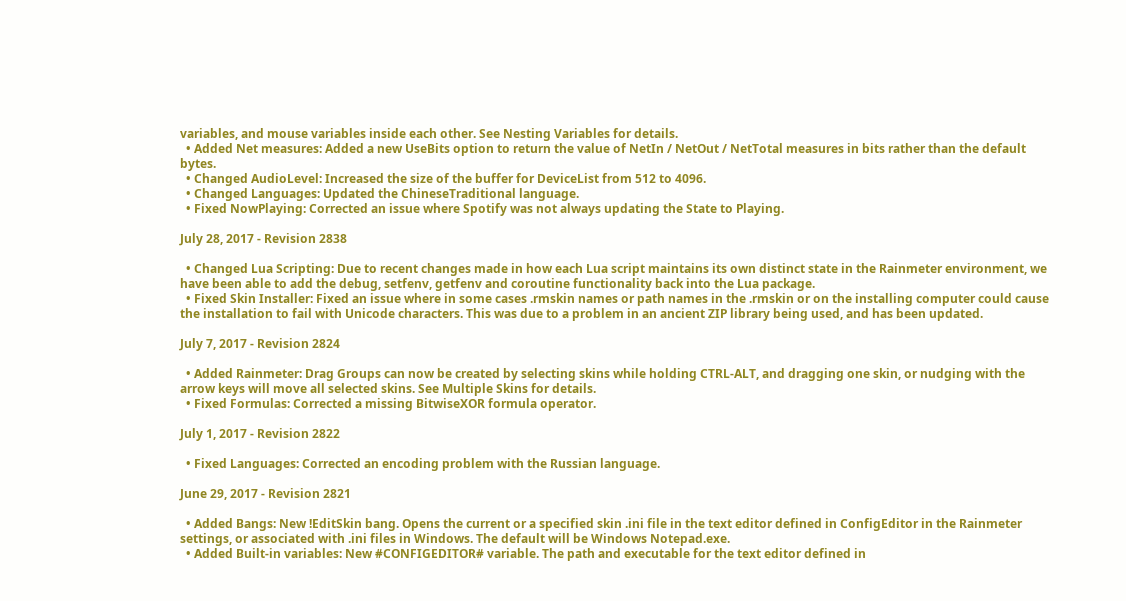variables, and mouse variables inside each other. See Nesting Variables for details.
  • Added Net measures: Added a new UseBits option to return the value of NetIn / NetOut / NetTotal measures in bits rather than the default bytes.
  • Changed AudioLevel: Increased the size of the buffer for DeviceList from 512 to 4096.
  • Changed Languages: Updated the ChineseTraditional language.
  • Fixed NowPlaying: Corrected an issue where Spotify was not always updating the State to Playing.

July 28, 2017 - Revision 2838

  • Changed Lua Scripting: Due to recent changes made in how each Lua script maintains its own distinct state in the Rainmeter environment, we have been able to add the debug, setfenv, getfenv and coroutine functionality back into the Lua package.
  • Fixed Skin Installer: Fixed an issue where in some cases .rmskin names or path names in the .rmskin or on the installing computer could cause the installation to fail with Unicode characters. This was due to a problem in an ancient ZIP library being used, and has been updated.

July 7, 2017 - Revision 2824

  • Added Rainmeter: Drag Groups can now be created by selecting skins while holding CTRL-ALT, and dragging one skin, or nudging with the arrow keys will move all selected skins. See Multiple Skins for details.
  • Fixed Formulas: Corrected a missing BitwiseXOR formula operator.

July 1, 2017 - Revision 2822

  • Fixed Languages: Corrected an encoding problem with the Russian language.

June 29, 2017 - Revision 2821

  • Added Bangs: New !EditSkin bang. Opens the current or a specified skin .ini file in the text editor defined in ConfigEditor in the Rainmeter settings, or associated with .ini files in Windows. The default will be Windows Notepad.exe.
  • Added Built-in variables: New #CONFIGEDITOR# variable. The path and executable for the text editor defined in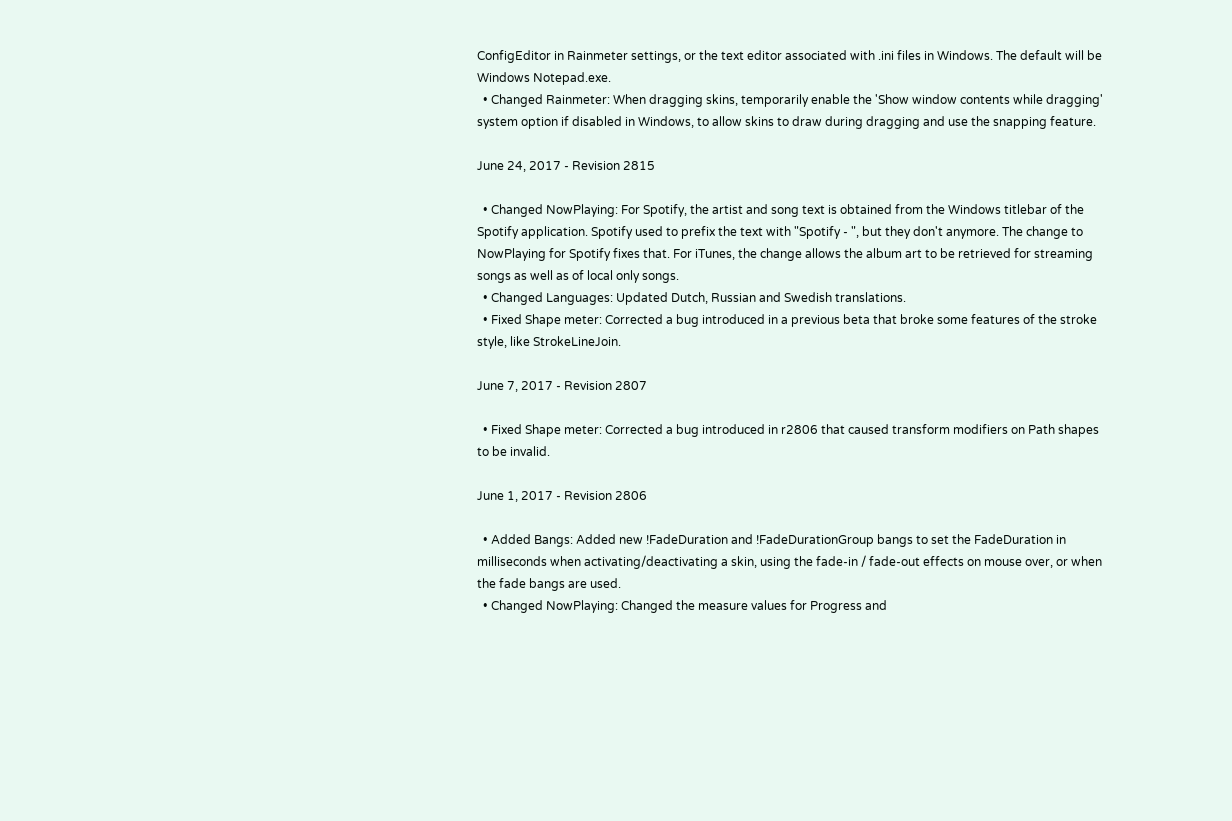ConfigEditor in Rainmeter settings, or the text editor associated with .ini files in Windows. The default will be Windows Notepad.exe.
  • Changed Rainmeter: When dragging skins, temporarily enable the 'Show window contents while dragging' system option if disabled in Windows, to allow skins to draw during dragging and use the snapping feature.

June 24, 2017 - Revision 2815

  • Changed NowPlaying: For Spotify, the artist and song text is obtained from the Windows titlebar of the Spotify application. Spotify used to prefix the text with "Spotify - ", but they don't anymore. The change to NowPlaying for Spotify fixes that. For iTunes, the change allows the album art to be retrieved for streaming songs as well as of local only songs.
  • Changed Languages: Updated Dutch, Russian and Swedish translations.
  • Fixed Shape meter: Corrected a bug introduced in a previous beta that broke some features of the stroke style, like StrokeLineJoin.

June 7, 2017 - Revision 2807

  • Fixed Shape meter: Corrected a bug introduced in r2806 that caused transform modifiers on Path shapes to be invalid.

June 1, 2017 - Revision 2806

  • Added Bangs: Added new !FadeDuration and !FadeDurationGroup bangs to set the FadeDuration in milliseconds when activating/deactivating a skin, using the fade-in / fade-out effects on mouse over, or when the fade bangs are used.
  • Changed NowPlaying: Changed the measure values for Progress and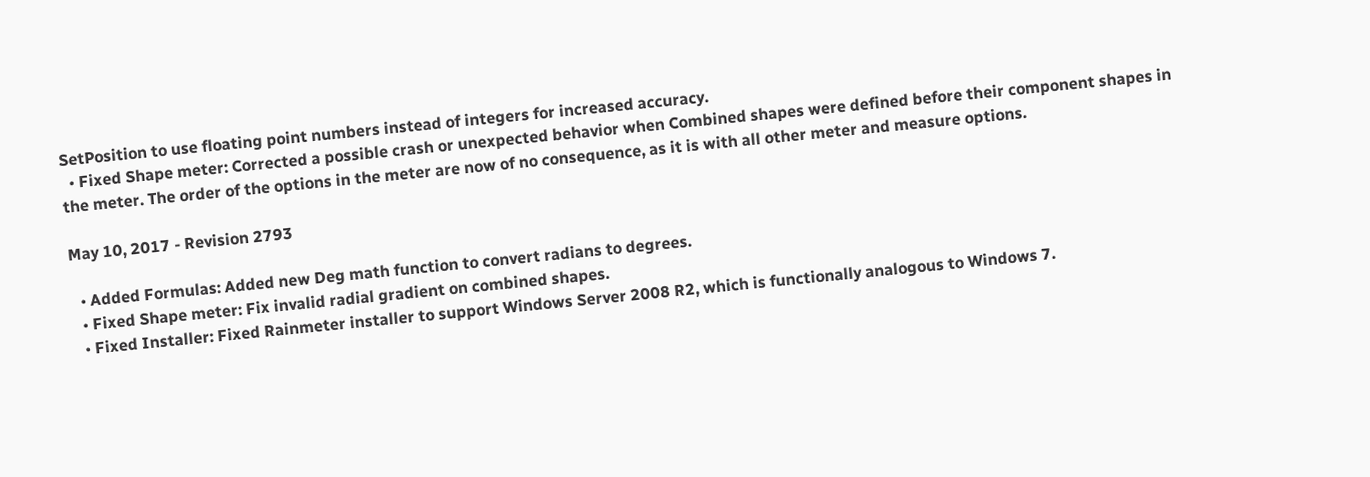SetPosition to use floating point numbers instead of integers for increased accuracy.
  • Fixed Shape meter: Corrected a possible crash or unexpected behavior when Combined shapes were defined before their component shapes in the meter. The order of the options in the meter are now of no consequence, as it is with all other meter and measure options.

May 10, 2017 - Revision 2793

  • Added Formulas: Added new Deg math function to convert radians to degrees.
  • Fixed Shape meter: Fix invalid radial gradient on combined shapes.
  • Fixed Installer: Fixed Rainmeter installer to support Windows Server 2008 R2, which is functionally analogous to Windows 7.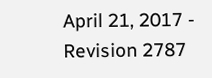April 21, 2017 - Revision 2787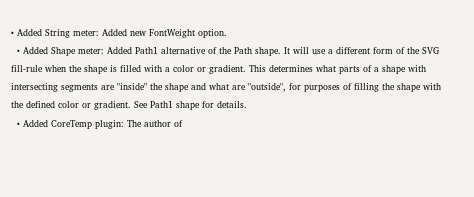• Added String meter: Added new FontWeight option.
  • Added Shape meter: Added Path1 alternative of the Path shape. It will use a different form of the SVG fill-rule when the shape is filled with a color or gradient. This determines what parts of a shape with intersecting segments are "inside" the shape and what are "outside", for purposes of filling the shape with the defined color or gradient. See Path1 shape for details.
  • Added CoreTemp plugin: The author of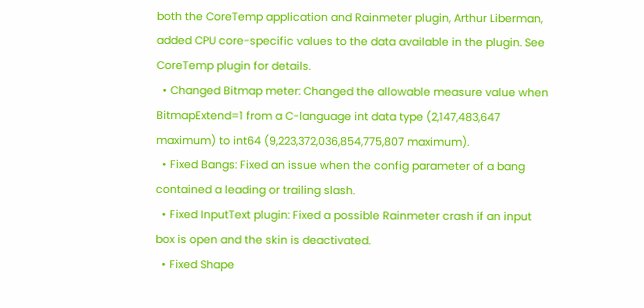both the CoreTemp application and Rainmeter plugin, Arthur Liberman, added CPU core-specific values to the data available in the plugin. See CoreTemp plugin for details.
  • Changed Bitmap meter: Changed the allowable measure value when BitmapExtend=1 from a C-language int data type (2,147,483,647 maximum) to int64 (9,223,372,036,854,775,807 maximum).
  • Fixed Bangs: Fixed an issue when the config parameter of a bang contained a leading or trailing slash.
  • Fixed InputText plugin: Fixed a possible Rainmeter crash if an input box is open and the skin is deactivated.
  • Fixed Shape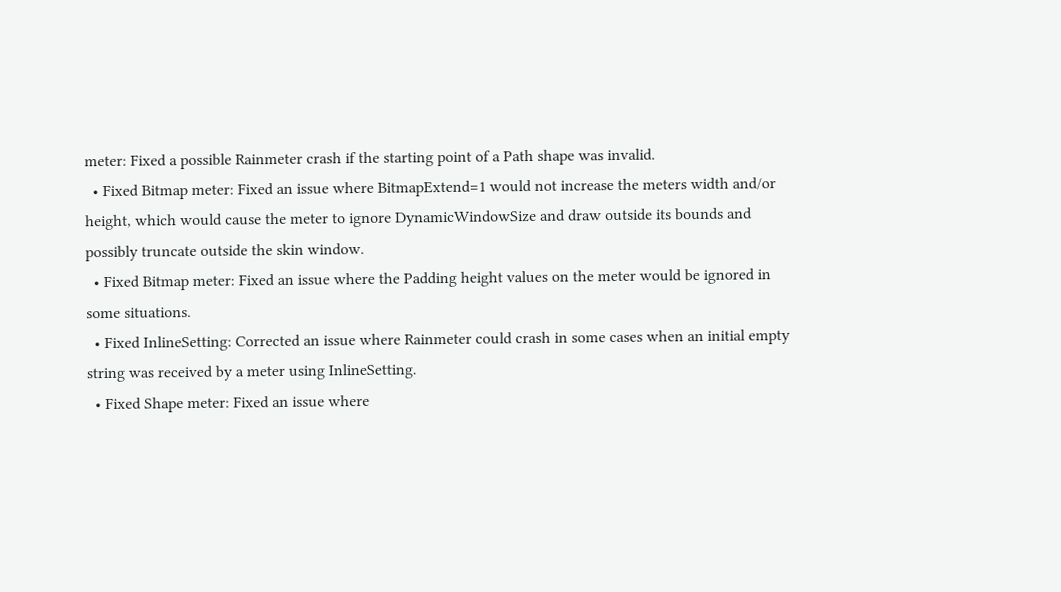meter: Fixed a possible Rainmeter crash if the starting point of a Path shape was invalid.
  • Fixed Bitmap meter: Fixed an issue where BitmapExtend=1 would not increase the meters width and/or height, which would cause the meter to ignore DynamicWindowSize and draw outside its bounds and possibly truncate outside the skin window.
  • Fixed Bitmap meter: Fixed an issue where the Padding height values on the meter would be ignored in some situations.
  • Fixed InlineSetting: Corrected an issue where Rainmeter could crash in some cases when an initial empty string was received by a meter using InlineSetting.
  • Fixed Shape meter: Fixed an issue where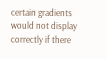certain gradients would not display correctly if there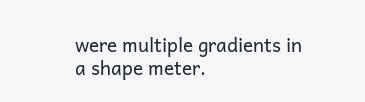were multiple gradients in a shape meter.